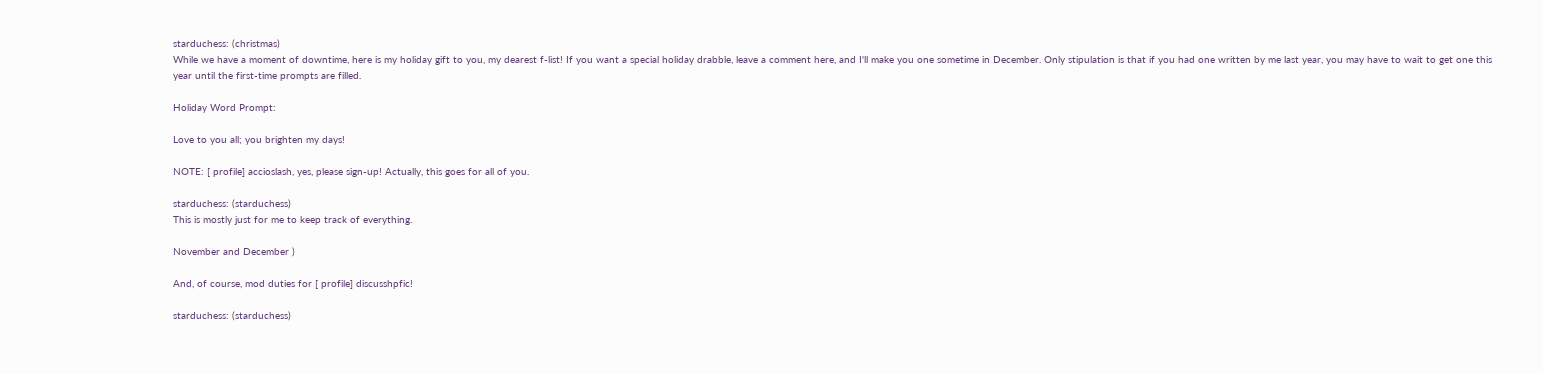starduchess: (christmas)
While we have a moment of downtime, here is my holiday gift to you, my dearest f-list! If you want a special holiday drabble, leave a comment here, and I'll make you one sometime in December. Only stipulation is that if you had one written by me last year, you may have to wait to get one this year until the first-time prompts are filled.

Holiday Word Prompt:

Love to you all; you brighten my days!

NOTE: [ profile] accioslash, yes, please sign-up! Actually, this goes for all of you.

starduchess: (starduchess)
This is mostly just for me to keep track of everything.

November and December )

And, of course, mod duties for [ profile] discusshpfic!

starduchess: (starduchess)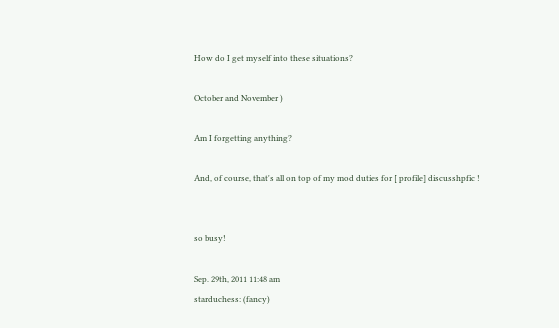How do I get myself into these situations?

October and November )

Am I forgetting anything?

And, of course, that's all on top of my mod duties for [ profile] discusshpfic !


so busy!

Sep. 29th, 2011 11:48 am
starduchess: (fancy)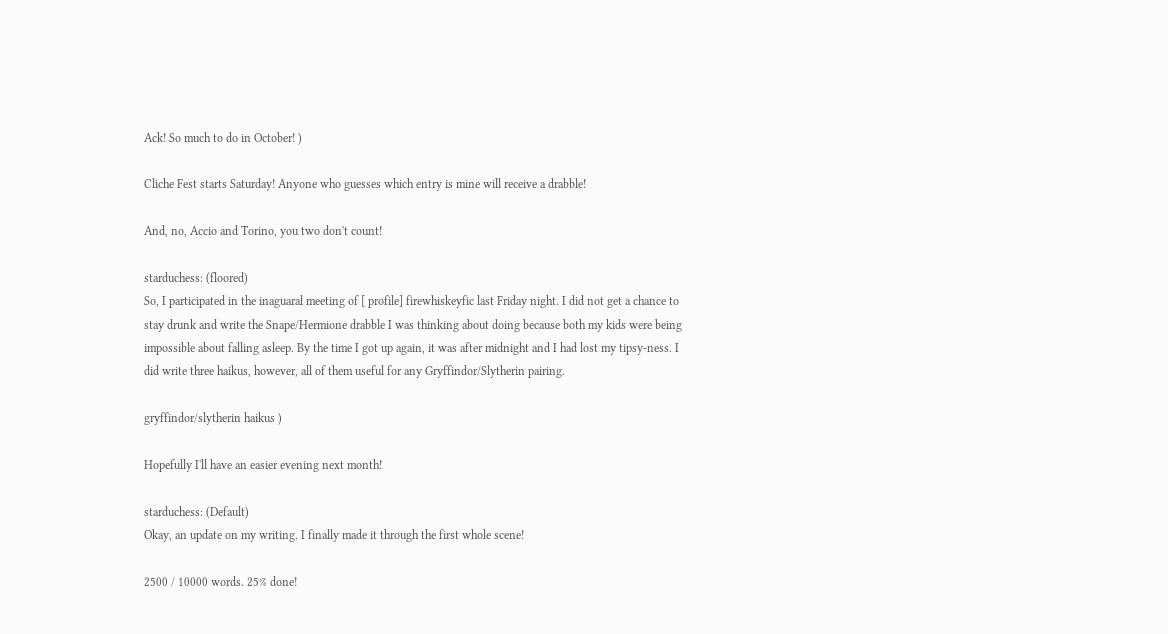Ack! So much to do in October! )

Cliche Fest starts Saturday! Anyone who guesses which entry is mine will receive a drabble!

And, no, Accio and Torino, you two don't count!

starduchess: (floored)
So, I participated in the inaguaral meeting of [ profile] firewhiskeyfic last Friday night. I did not get a chance to stay drunk and write the Snape/Hermione drabble I was thinking about doing because both my kids were being impossible about falling asleep. By the time I got up again, it was after midnight and I had lost my tipsy-ness. I did write three haikus, however, all of them useful for any Gryffindor/Slytherin pairing.

gryffindor/slytherin haikus )

Hopefully I'll have an easier evening next month!

starduchess: (Default)
Okay, an update on my writing. I finally made it through the first whole scene!

2500 / 10000 words. 25% done!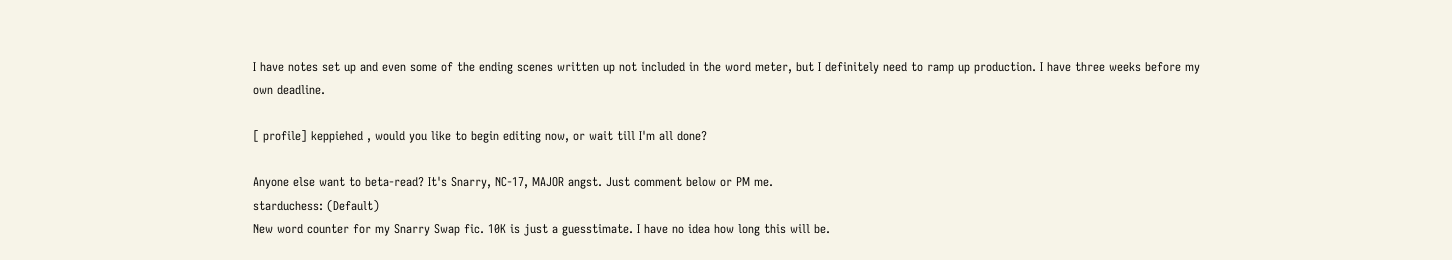I have notes set up and even some of the ending scenes written up not included in the word meter, but I definitely need to ramp up production. I have three weeks before my own deadline.

[ profile] keppiehed , would you like to begin editing now, or wait till I'm all done?

Anyone else want to beta-read? It's Snarry, NC-17, MAJOR angst. Just comment below or PM me.
starduchess: (Default)
New word counter for my Snarry Swap fic. 10K is just a guesstimate. I have no idea how long this will be.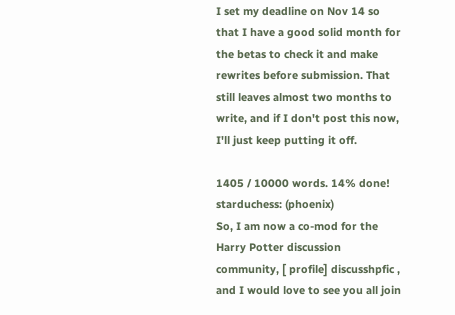I set my deadline on Nov 14 so that I have a good solid month for the betas to check it and make rewrites before submission. That still leaves almost two months to write, and if I don't post this now, I'll just keep putting it off.

1405 / 10000 words. 14% done!
starduchess: (phoenix)
So, I am now a co-mod for the Harry Potter discussion community, [ profile] discusshpfic , and I would love to see you all join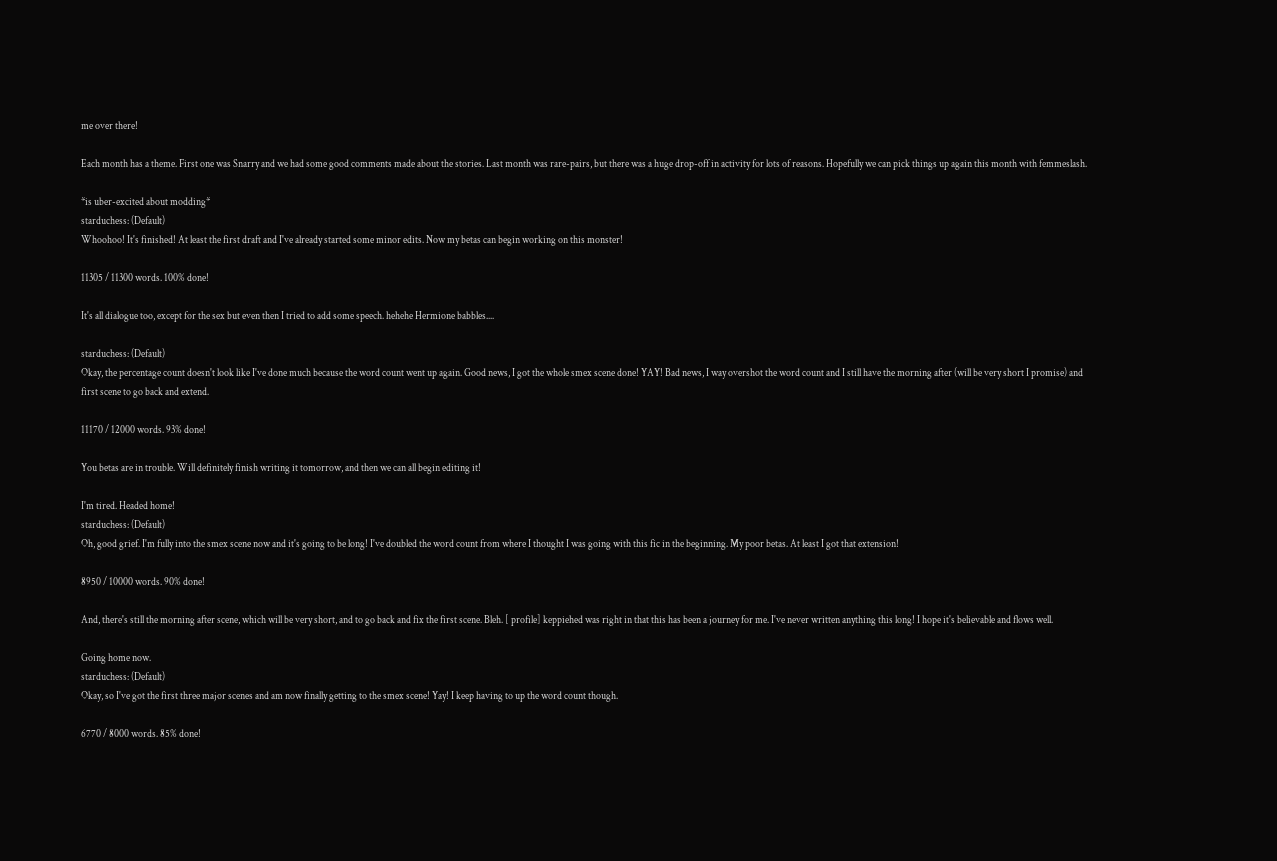me over there!

Each month has a theme. First one was Snarry and we had some good comments made about the stories. Last month was rare-pairs, but there was a huge drop-off in activity for lots of reasons. Hopefully we can pick things up again this month with femmeslash.

*is uber-excited about modding*
starduchess: (Default)
Whoohoo! It's finished! At least the first draft and I've already started some minor edits. Now my betas can begin working on this monster!

11305 / 11300 words. 100% done!

It's all dialogue too, except for the sex but even then I tried to add some speech. hehehe Hermione babbles....

starduchess: (Default)
Okay, the percentage count doesn't look like I've done much because the word count went up again. Good news, I got the whole smex scene done! YAY! Bad news, I way overshot the word count and I still have the morning after (will be very short I promise) and first scene to go back and extend.

11170 / 12000 words. 93% done!

You betas are in trouble. Will definitely finish writing it tomorrow, and then we can all begin editing it!

I'm tired. Headed home!
starduchess: (Default)
Oh, good grief. I'm fully into the smex scene now and it's going to be long! I've doubled the word count from where I thought I was going with this fic in the beginning. My poor betas. At least I got that extension!

8950 / 10000 words. 90% done!

And, there's still the morning after scene, which will be very short, and to go back and fix the first scene. Bleh. [ profile] keppiehed was right in that this has been a journey for me. I've never written anything this long! I hope it's believable and flows well.

Going home now.
starduchess: (Default)
Okay, so I've got the first three major scenes and am now finally getting to the smex scene! Yay! I keep having to up the word count though.

6770 / 8000 words. 85% done!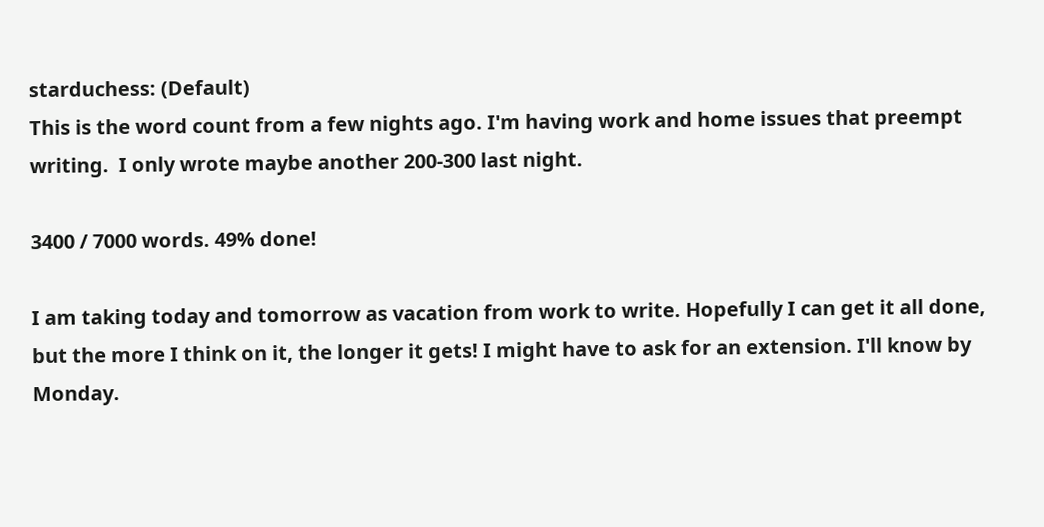starduchess: (Default)
This is the word count from a few nights ago. I'm having work and home issues that preempt writing.  I only wrote maybe another 200-300 last night.

3400 / 7000 words. 49% done!

I am taking today and tomorrow as vacation from work to write. Hopefully I can get it all done, but the more I think on it, the longer it gets! I might have to ask for an extension. I'll know by Monday.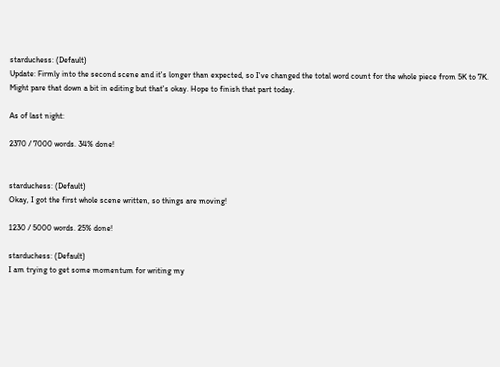starduchess: (Default)
Update: Firmly into the second scene and it's longer than expected, so I've changed the total word count for the whole piece from 5K to 7K. Might pare that down a bit in editing but that's okay. Hope to finish that part today.

As of last night:

2370 / 7000 words. 34% done!


starduchess: (Default)
Okay, I got the first whole scene written, so things are moving!

1230 / 5000 words. 25% done!

starduchess: (Default)
I am trying to get some momentum for writing my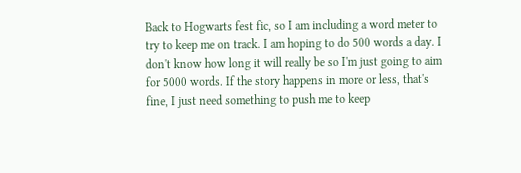Back to Hogwarts fest fic, so I am including a word meter to try to keep me on track. I am hoping to do 500 words a day. I don't know how long it will really be so I'm just going to aim for 5000 words. If the story happens in more or less, that's fine, I just need something to push me to keep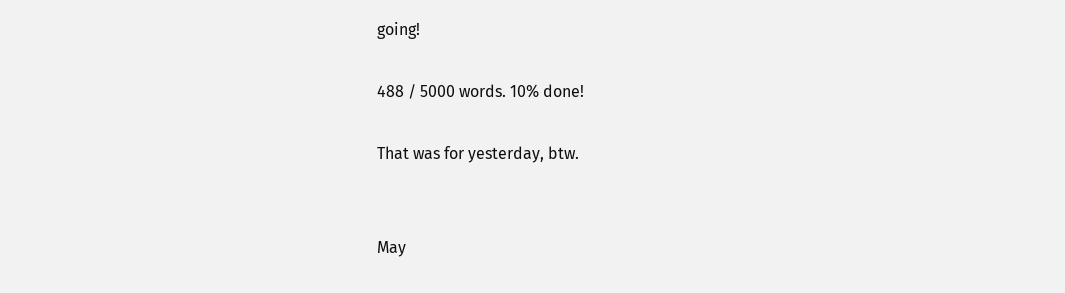going!

488 / 5000 words. 10% done!

That was for yesterday, btw.


May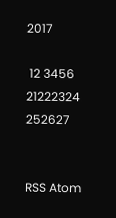2017

 12 3456
21222324 252627


RSS Atom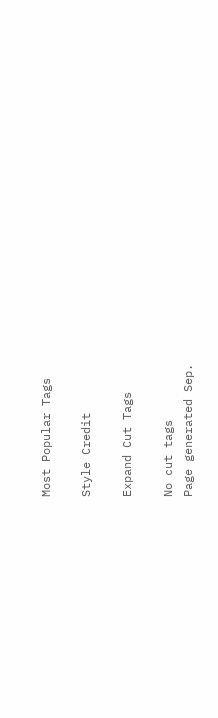Most Popular Tags

Style Credit

Expand Cut Tags

No cut tags
Page generated Sep.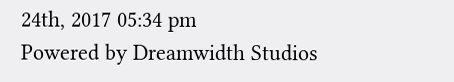24th, 2017 05:34 pm
Powered by Dreamwidth Studios